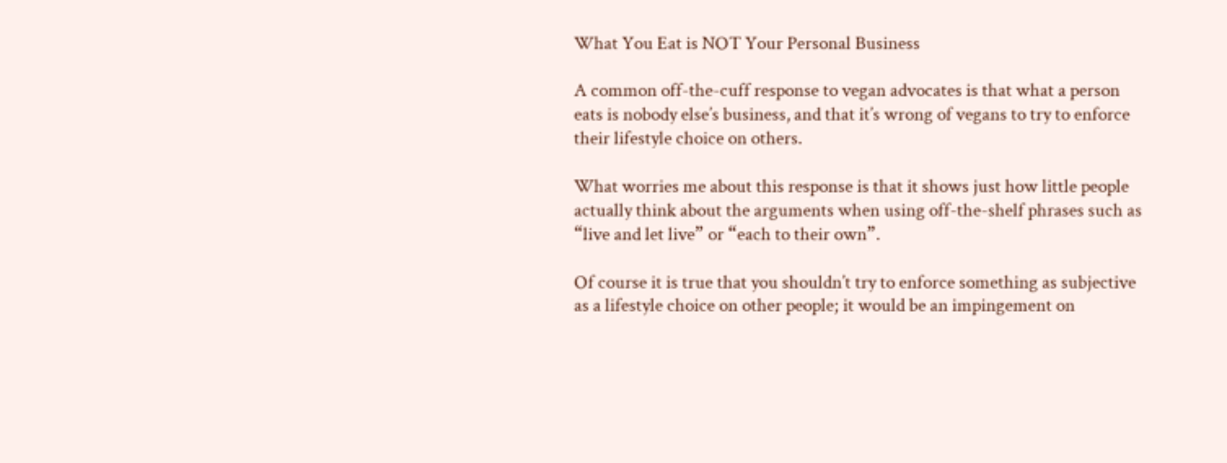What You Eat is NOT Your Personal Business

A common off-the-cuff response to vegan advocates is that what a person eats is nobody else’s business, and that it’s wrong of vegans to try to enforce their lifestyle choice on others.

What worries me about this response is that it shows just how little people actually think about the arguments when using off-the-shelf phrases such as “live and let live” or “each to their own”.

Of course it is true that you shouldn’t try to enforce something as subjective as a lifestyle choice on other people; it would be an impingement on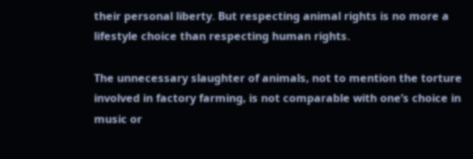their personal liberty. But respecting animal rights is no more a lifestyle choice than respecting human rights.

The unnecessary slaughter of animals, not to mention the torture involved in factory farming, is not comparable with one’s choice in music or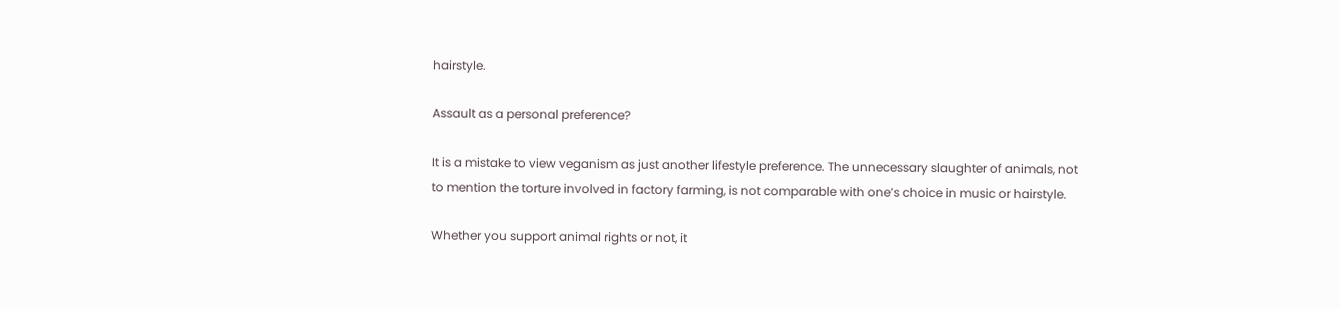hairstyle.

Assault as a personal preference?

It is a mistake to view veganism as just another lifestyle preference. The unnecessary slaughter of animals, not to mention the torture involved in factory farming, is not comparable with one’s choice in music or hairstyle.

Whether you support animal rights or not, it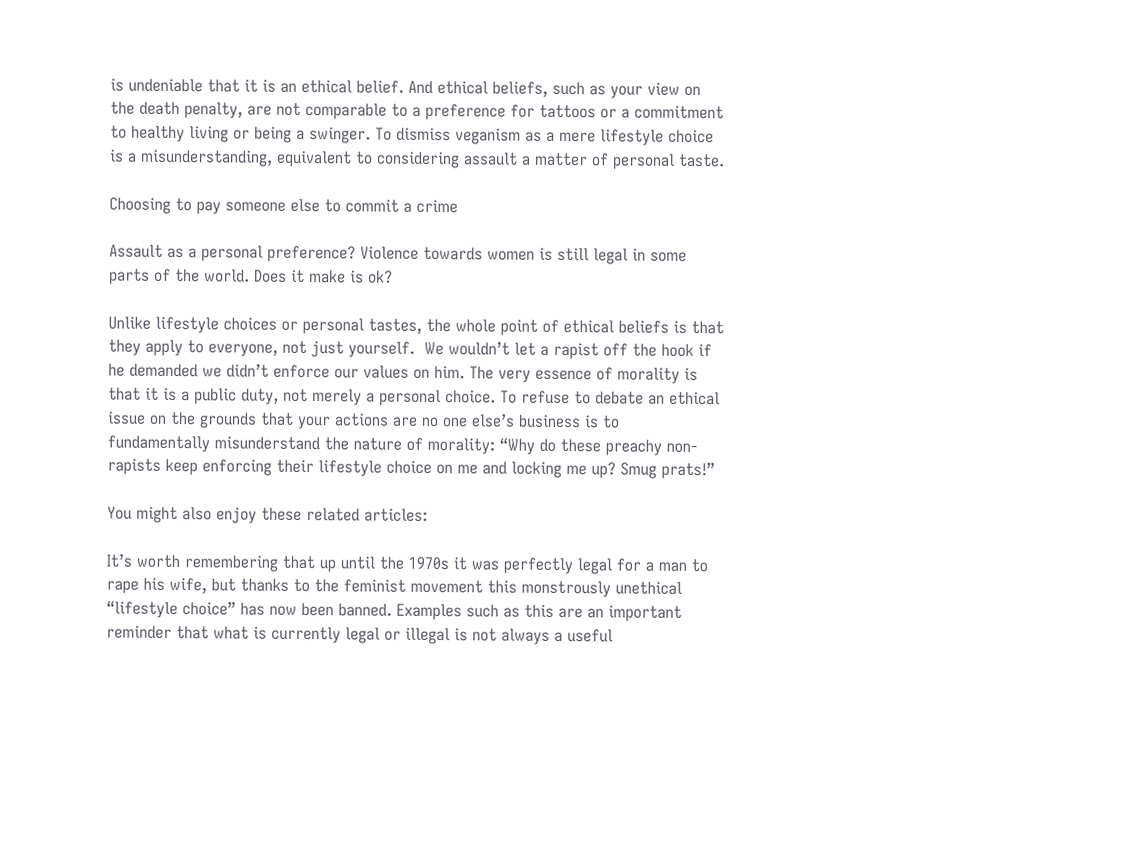is undeniable that it is an ethical belief. And ethical beliefs, such as your view on the death penalty, are not comparable to a preference for tattoos or a commitment to healthy living or being a swinger. To dismiss veganism as a mere lifestyle choice is a misunderstanding, equivalent to considering assault a matter of personal taste.

Choosing to pay someone else to commit a crime

Assault as a personal preference? Violence towards women is still legal in some parts of the world. Does it make is ok?

Unlike lifestyle choices or personal tastes, the whole point of ethical beliefs is that they apply to everyone, not just yourself.  We wouldn’t let a rapist off the hook if he demanded we didn’t enforce our values on him. The very essence of morality is that it is a public duty, not merely a personal choice. To refuse to debate an ethical issue on the grounds that your actions are no one else’s business is to fundamentally misunderstand the nature of morality: “Why do these preachy non-rapists keep enforcing their lifestyle choice on me and locking me up? Smug prats!”

You might also enjoy these related articles:

It’s worth remembering that up until the 1970s it was perfectly legal for a man to rape his wife, but thanks to the feminist movement this monstrously unethical “lifestyle choice” has now been banned. Examples such as this are an important reminder that what is currently legal or illegal is not always a useful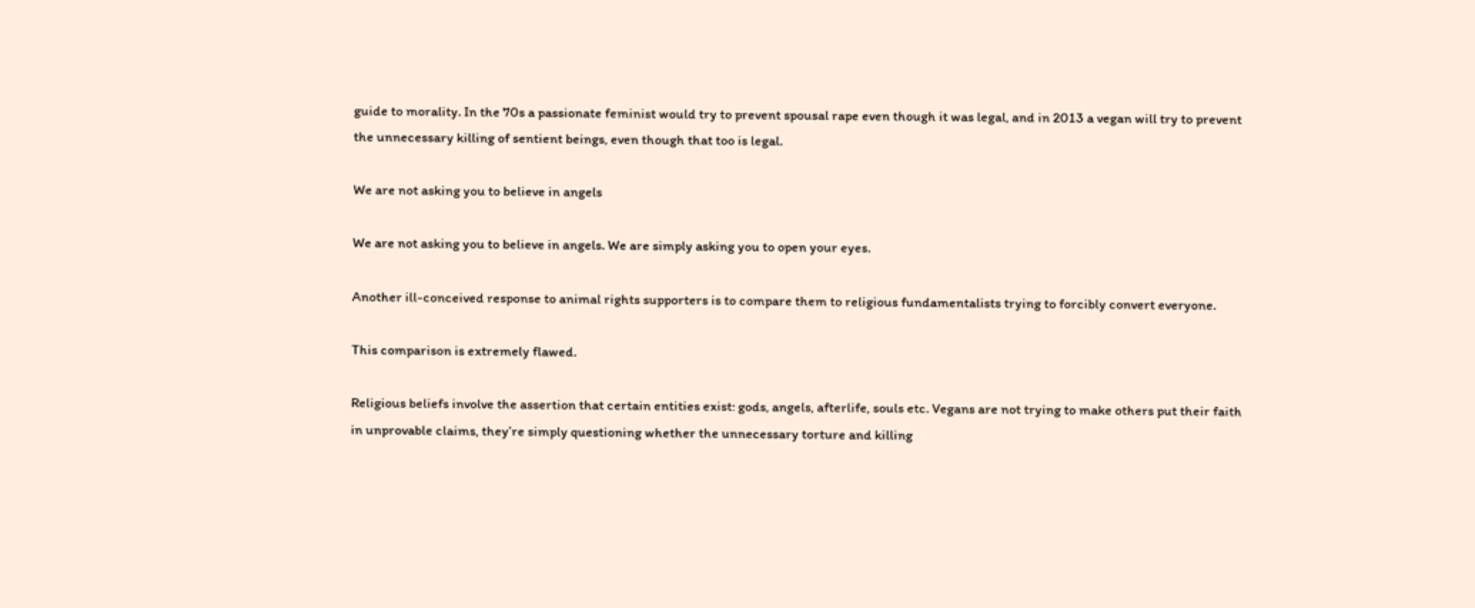guide to morality. In the 70s a passionate feminist would try to prevent spousal rape even though it was legal, and in 2013 a vegan will try to prevent the unnecessary killing of sentient beings, even though that too is legal.

We are not asking you to believe in angels

We are not asking you to believe in angels. We are simply asking you to open your eyes.

Another ill-conceived response to animal rights supporters is to compare them to religious fundamentalists trying to forcibly convert everyone.

This comparison is extremely flawed.

Religious beliefs involve the assertion that certain entities exist: gods, angels, afterlife, souls etc. Vegans are not trying to make others put their faith in unprovable claims, they’re simply questioning whether the unnecessary torture and killing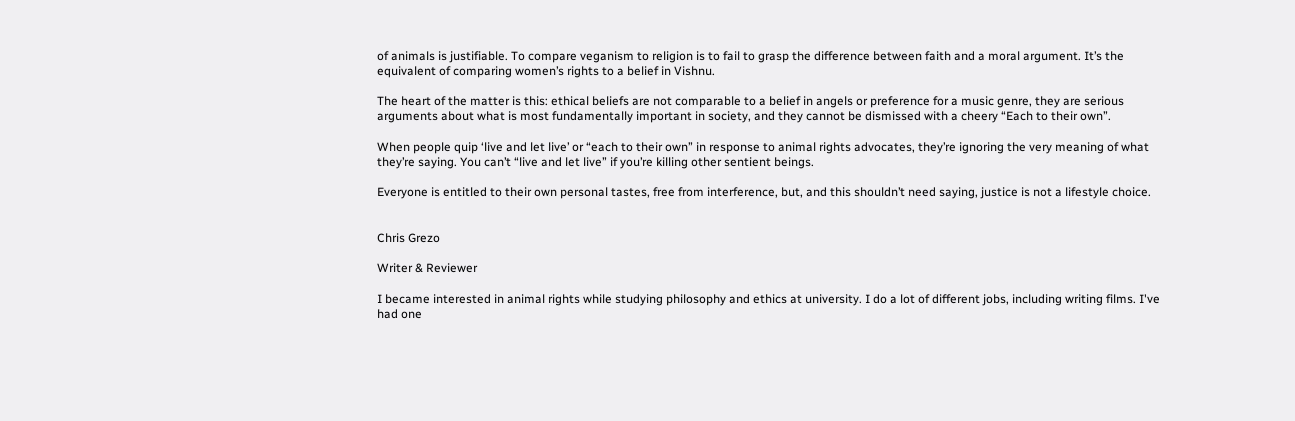of animals is justifiable. To compare veganism to religion is to fail to grasp the difference between faith and a moral argument. It’s the equivalent of comparing women’s rights to a belief in Vishnu.

The heart of the matter is this: ethical beliefs are not comparable to a belief in angels or preference for a music genre, they are serious arguments about what is most fundamentally important in society, and they cannot be dismissed with a cheery “Each to their own”.

When people quip ‘live and let live’ or “each to their own” in response to animal rights advocates, they’re ignoring the very meaning of what they’re saying. You can’t “live and let live” if you’re killing other sentient beings.

Everyone is entitled to their own personal tastes, free from interference, but, and this shouldn’t need saying, justice is not a lifestyle choice.


Chris Grezo

Writer & Reviewer

I became interested in animal rights while studying philosophy and ethics at university. I do a lot of different jobs, including writing films. I've had one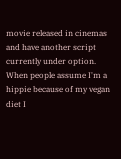movie released in cinemas and have another script currently under option. When people assume I'm a hippie because of my vegan diet I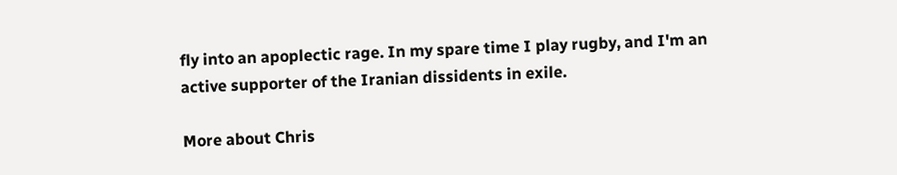fly into an apoplectic rage. In my spare time I play rugby, and I'm an active supporter of the Iranian dissidents in exile.

More about Chris